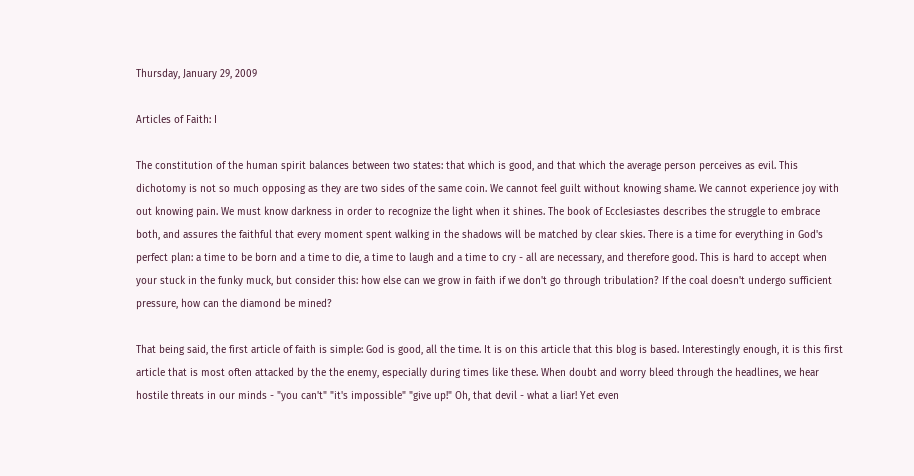Thursday, January 29, 2009

Articles of Faith: I

The constitution of the human spirit balances between two states: that which is good, and that which the average person perceives as evil. This dichotomy is not so much opposing as they are two sides of the same coin. We cannot feel guilt without knowing shame. We cannot experience joy with out knowing pain. We must know darkness in order to recognize the light when it shines. The book of Ecclesiastes describes the struggle to embrace both, and assures the faithful that every moment spent walking in the shadows will be matched by clear skies. There is a time for everything in God's perfect plan: a time to be born and a time to die, a time to laugh and a time to cry - all are necessary, and therefore good. This is hard to accept when your stuck in the funky muck, but consider this: how else can we grow in faith if we don't go through tribulation? If the coal doesn't undergo sufficient pressure, how can the diamond be mined?

That being said, the first article of faith is simple: God is good, all the time. It is on this article that this blog is based. Interestingly enough, it is this first article that is most often attacked by the the enemy, especially during times like these. When doubt and worry bleed through the headlines, we hear hostile threats in our minds - "you can't" "it's impossible" "give up!" Oh, that devil - what a liar! Yet even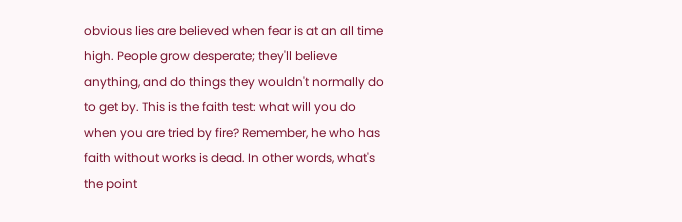obvious lies are believed when fear is at an all time high. People grow desperate; they'll believe anything, and do things they wouldn't normally do to get by. This is the faith test: what will you do when you are tried by fire? Remember, he who has faith without works is dead. In other words, what's the point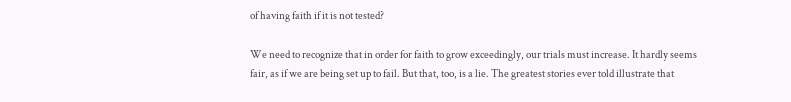of having faith if it is not tested?

We need to recognize that in order for faith to grow exceedingly, our trials must increase. It hardly seems fair, as if we are being set up to fail. But that, too, is a lie. The greatest stories ever told illustrate that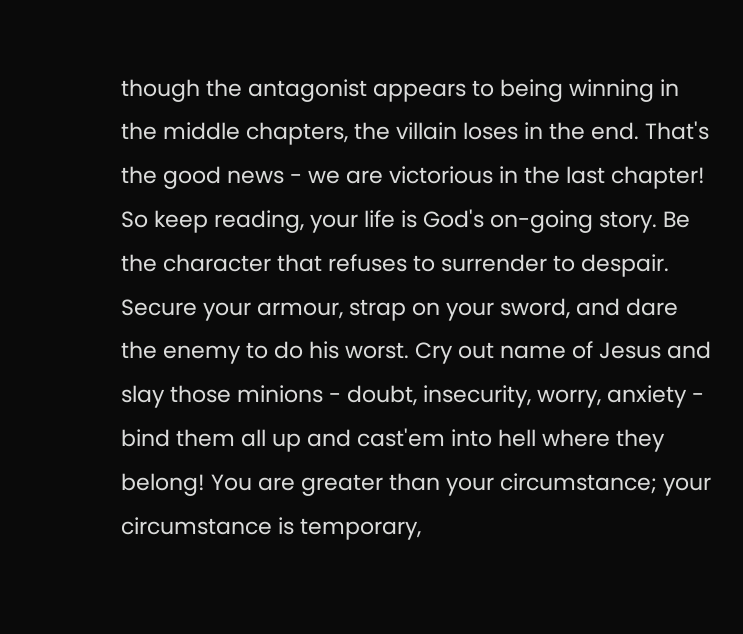though the antagonist appears to being winning in the middle chapters, the villain loses in the end. That's the good news - we are victorious in the last chapter! So keep reading, your life is God's on-going story. Be the character that refuses to surrender to despair. Secure your armour, strap on your sword, and dare the enemy to do his worst. Cry out name of Jesus and slay those minions - doubt, insecurity, worry, anxiety - bind them all up and cast'em into hell where they belong! You are greater than your circumstance; your circumstance is temporary,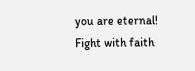you are eternal! Fight with faith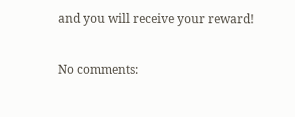and you will receive your reward!

No comments: